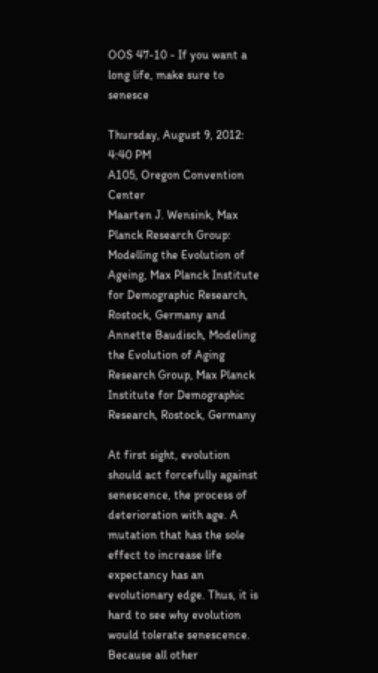OOS 47-10 - If you want a long life, make sure to senesce

Thursday, August 9, 2012: 4:40 PM
A105, Oregon Convention Center
Maarten J. Wensink, Max Planck Research Group: Modelling the Evolution of Ageing, Max Planck Institute for Demographic Research, Rostock, Germany and Annette Baudisch, Modeling the Evolution of Aging Research Group, Max Planck Institute for Demographic Research, Rostock, Germany

At first sight, evolution should act forcefully against senescence, the process of deterioration with age. A mutation that has the sole effect to increase life expectancy has an evolutionary edge. Thus, it is hard to see why evolution would tolerate senescence. Because all other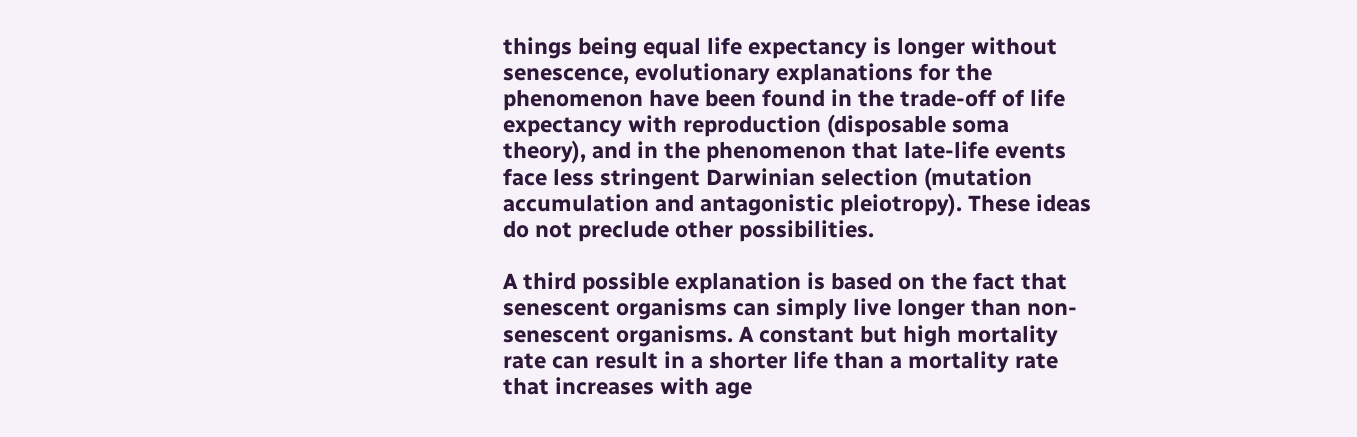things being equal life expectancy is longer without senescence, evolutionary explanations for the phenomenon have been found in the trade-off of life expectancy with reproduction (disposable soma theory), and in the phenomenon that late-life events face less stringent Darwinian selection (mutation accumulation and antagonistic pleiotropy). These ideas do not preclude other possibilities.

A third possible explanation is based on the fact that senescent organisms can simply live longer than non-senescent organisms. A constant but high mortality rate can result in a shorter life than a mortality rate that increases with age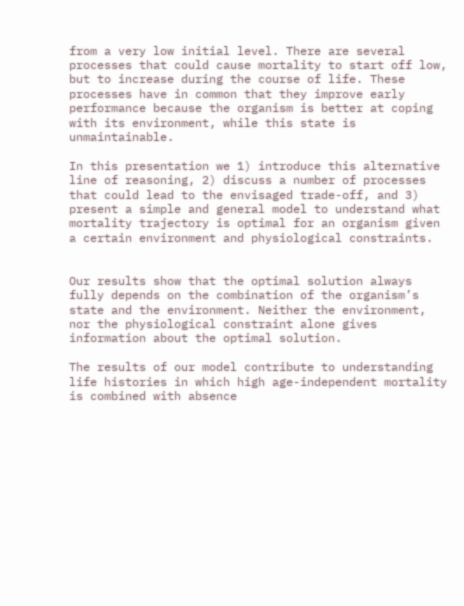from a very low initial level. There are several processes that could cause mortality to start off low, but to increase during the course of life. These processes have in common that they improve early performance because the organism is better at coping with its environment, while this state is unmaintainable.

In this presentation we 1) introduce this alternative line of reasoning, 2) discuss a number of processes that could lead to the envisaged trade-off, and 3) present a simple and general model to understand what mortality trajectory is optimal for an organism given a certain environment and physiological constraints.


Our results show that the optimal solution always fully depends on the combination of the organism’s state and the environment. Neither the environment, nor the physiological constraint alone gives information about the optimal solution.

The results of our model contribute to understanding life histories in which high age-independent mortality is combined with absence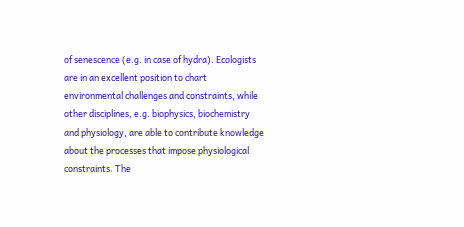of senescence (e.g. in case of hydra). Ecologists are in an excellent position to chart environmental challenges and constraints, while other disciplines, e.g. biophysics, biochemistry and physiology, are able to contribute knowledge about the processes that impose physiological constraints. The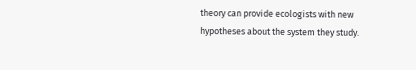theory can provide ecologists with new hypotheses about the system they study.